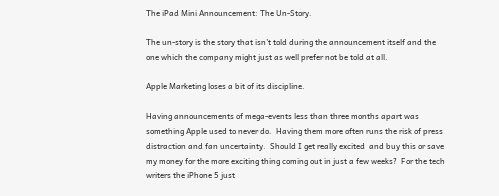The iPad Mini Announcement: The Un-Story.

The un-story is the story that isn’t told during the announcement itself and the one which the company might just as well prefer not be told at all.

Apple Marketing loses a bit of its discipline.

Having announcements of mega-events less than three months apart was something Apple used to never do.  Having them more often runs the risk of press distraction and fan uncertainty.  Should I get really excited  and buy this or save my money for the more exciting thing coming out in just a few weeks?  For the tech writers the iPhone 5 just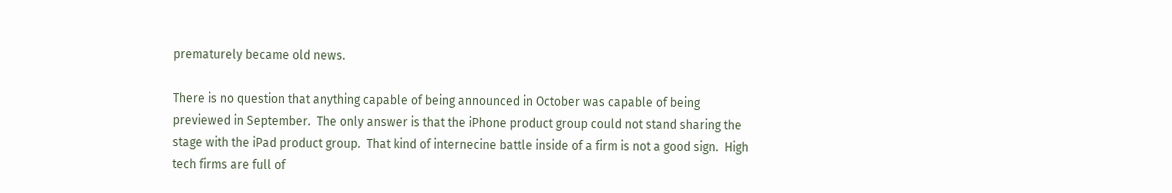prematurely became old news.

There is no question that anything capable of being announced in October was capable of being previewed in September.  The only answer is that the iPhone product group could not stand sharing the stage with the iPad product group.  That kind of internecine battle inside of a firm is not a good sign.  High tech firms are full of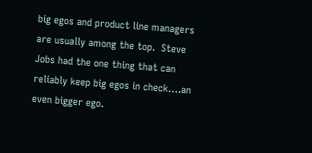big egos and product line managers are usually among the top.  Steve Jobs had the one thing that can reliably keep big egos in check….an even bigger ego.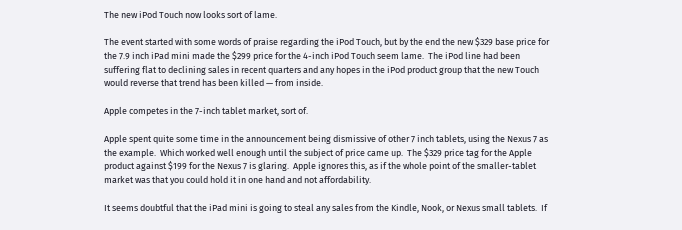The new iPod Touch now looks sort of lame.

The event started with some words of praise regarding the iPod Touch, but by the end the new $329 base price for the 7.9 inch iPad mini made the $299 price for the 4-inch iPod Touch seem lame.  The iPod line had been suffering flat to declining sales in recent quarters and any hopes in the iPod product group that the new Touch would reverse that trend has been killed — from inside.

Apple competes in the 7-inch tablet market, sort of.

Apple spent quite some time in the announcement being dismissive of other 7 inch tablets, using the Nexus 7 as the example.  Which worked well enough until the subject of price came up.  The $329 price tag for the Apple product against $199 for the Nexus 7 is glaring.  Apple ignores this, as if the whole point of the smaller-tablet market was that you could hold it in one hand and not affordability.

It seems doubtful that the iPad mini is going to steal any sales from the Kindle, Nook, or Nexus small tablets.  If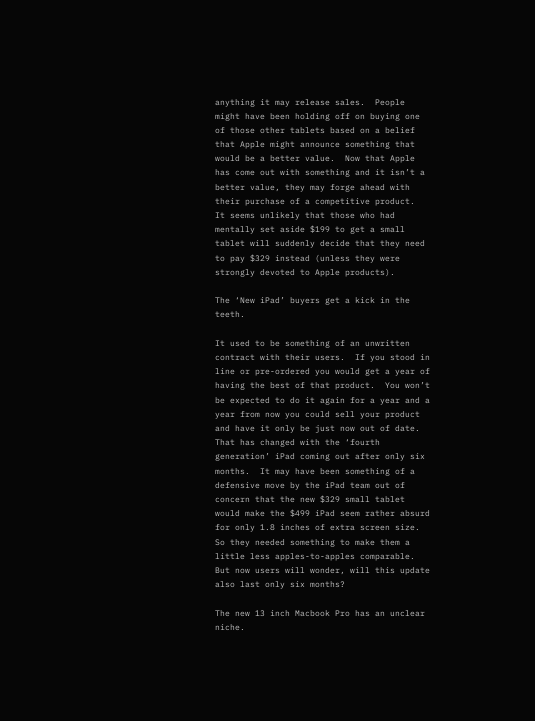anything it may release sales.  People might have been holding off on buying one of those other tablets based on a belief that Apple might announce something that would be a better value.  Now that Apple has come out with something and it isn’t a better value, they may forge ahead with their purchase of a competitive product.  It seems unlikely that those who had mentally set aside $199 to get a small tablet will suddenly decide that they need to pay $329 instead (unless they were strongly devoted to Apple products).

The ‘New iPad’ buyers get a kick in the teeth.

It used to be something of an unwritten contract with their users.  If you stood in line or pre-ordered you would get a year of having the best of that product.  You won’t be expected to do it again for a year and a year from now you could sell your product and have it only be just now out of date.  That has changed with the ‘fourth generation’ iPad coming out after only six months.  It may have been something of a defensive move by the iPad team out of concern that the new $329 small tablet would make the $499 iPad seem rather absurd for only 1.8 inches of extra screen size.  So they needed something to make them a little less apples-to-apples comparable.  But now users will wonder, will this update also last only six months?

The new 13 inch Macbook Pro has an unclear niche.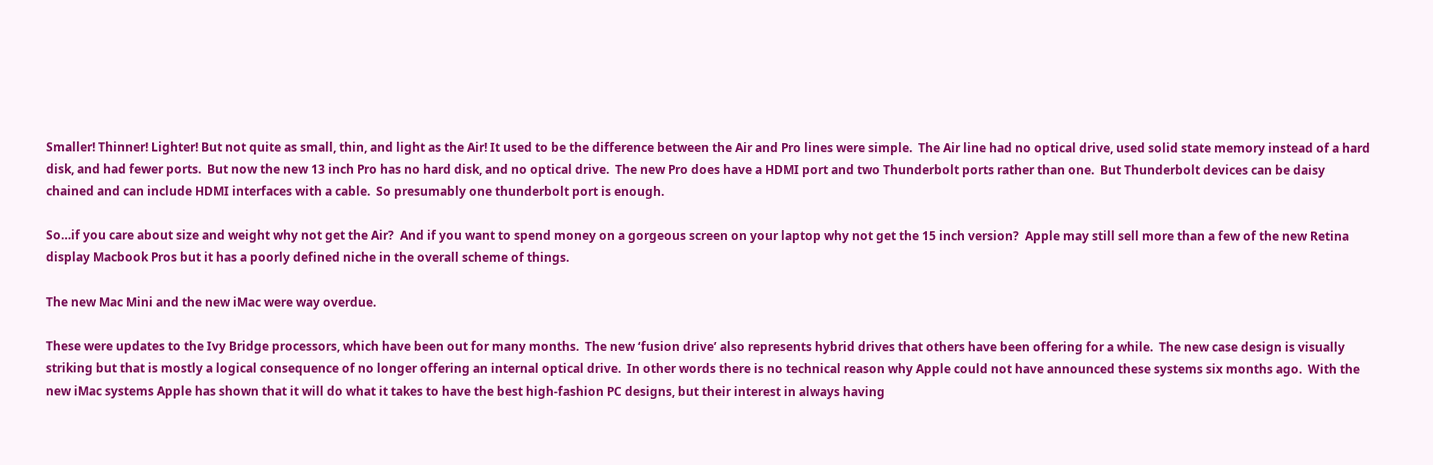Smaller! Thinner! Lighter! But not quite as small, thin, and light as the Air! It used to be the difference between the Air and Pro lines were simple.  The Air line had no optical drive, used solid state memory instead of a hard disk, and had fewer ports.  But now the new 13 inch Pro has no hard disk, and no optical drive.  The new Pro does have a HDMI port and two Thunderbolt ports rather than one.  But Thunderbolt devices can be daisy chained and can include HDMI interfaces with a cable.  So presumably one thunderbolt port is enough.

So…if you care about size and weight why not get the Air?  And if you want to spend money on a gorgeous screen on your laptop why not get the 15 inch version?  Apple may still sell more than a few of the new Retina display Macbook Pros but it has a poorly defined niche in the overall scheme of things.

The new Mac Mini and the new iMac were way overdue.

These were updates to the Ivy Bridge processors, which have been out for many months.  The new ‘fusion drive’ also represents hybrid drives that others have been offering for a while.  The new case design is visually striking but that is mostly a logical consequence of no longer offering an internal optical drive.  In other words there is no technical reason why Apple could not have announced these systems six months ago.  With the new iMac systems Apple has shown that it will do what it takes to have the best high-fashion PC designs, but their interest in always having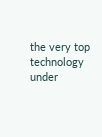the very top technology under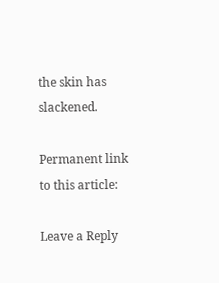the skin has slackened.

Permanent link to this article:

Leave a Reply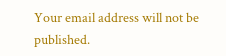Your email address will not be published.